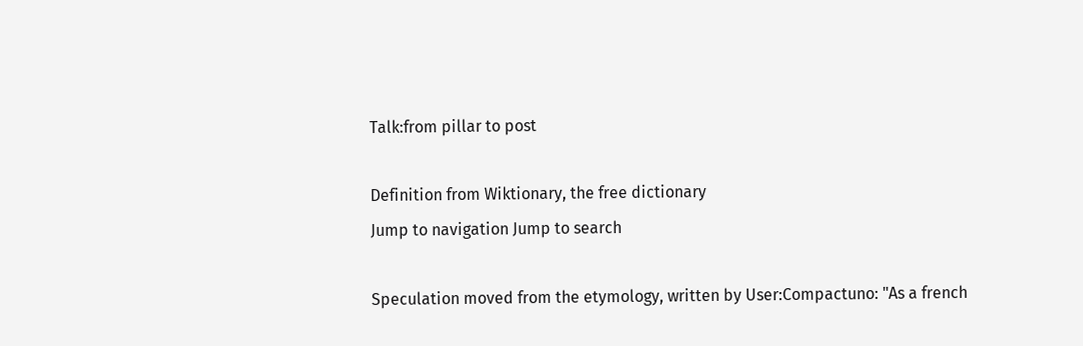Talk:from pillar to post

Definition from Wiktionary, the free dictionary
Jump to navigation Jump to search

Speculation moved from the etymology, written by User:Compactuno: "As a french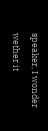speaker, I wonder wether it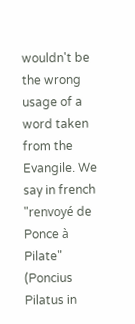wouldn't be the wrong usage of a word taken from the Evangile. We say in french "renvoyé de Ponce à Pilate" (Poncius Pilatus in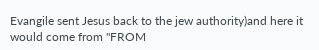Evangile sent Jesus back to the jew authority)and here it would come from "FROM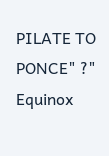PILATE TO PONCE" ?" Equinox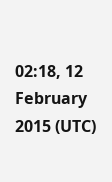02:18, 12 February 2015 (UTC)